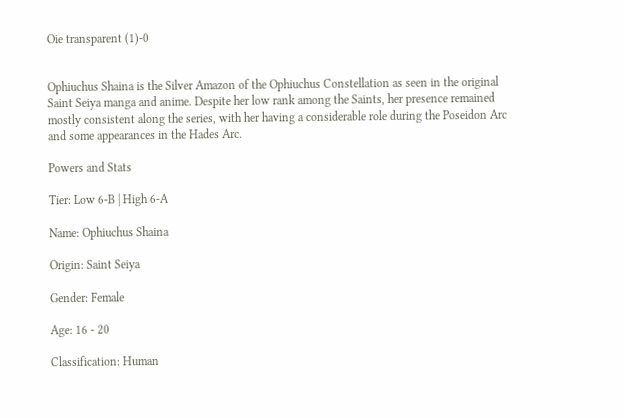Oie transparent (1)-0


Ophiuchus Shaina is the Silver Amazon of the Ophiuchus Constellation as seen in the original Saint Seiya manga and anime. Despite her low rank among the Saints, her presence remained mostly consistent along the series, with her having a considerable role during the Poseidon Arc and some appearances in the Hades Arc.

Powers and Stats

Tier: Low 6-B | High 6-A

Name: Ophiuchus Shaina

Origin: Saint Seiya

Gender: Female

Age: 16 - 20

Classification: Human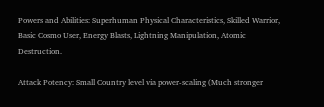Powers and Abilities: Superhuman Physical Characteristics, Skilled Warrior, Basic Cosmo User, Energy Blasts, Lightning Manipulation, Atomic Destruction.

Attack Potency: Small Country level via power-scaling (Much stronger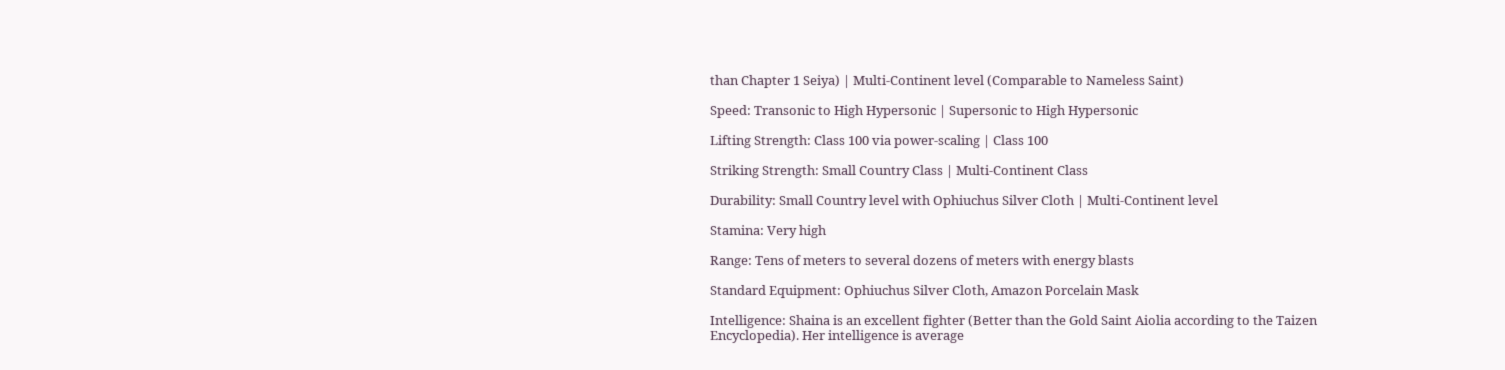than Chapter 1 Seiya) | Multi-Continent level (Comparable to Nameless Saint)

Speed: Transonic to High Hypersonic | Supersonic to High Hypersonic

Lifting Strength: Class 100 via power-scaling | Class 100

Striking Strength: Small Country Class | Multi-Continent Class

Durability: Small Country level with Ophiuchus Silver Cloth | Multi-Continent level

Stamina: Very high

Range: Tens of meters to several dozens of meters with energy blasts

Standard Equipment: Ophiuchus Silver Cloth, Amazon Porcelain Mask

Intelligence: Shaina is an excellent fighter (Better than the Gold Saint Aiolia according to the Taizen Encyclopedia). Her intelligence is average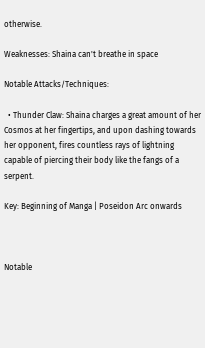otherwise.

Weaknesses: Shaina can't breathe in space

Notable Attacks/Techniques:

  • Thunder Claw: Shaina charges a great amount of her Cosmos at her fingertips, and upon dashing towards her opponent, fires countless rays of lightning capable of piercing their body like the fangs of a serpent.

Key: Beginning of Manga | Poseidon Arc onwards



Notable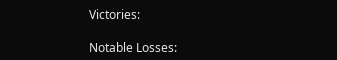Victories:

Notable Losses: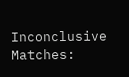Inconclusive Matches: